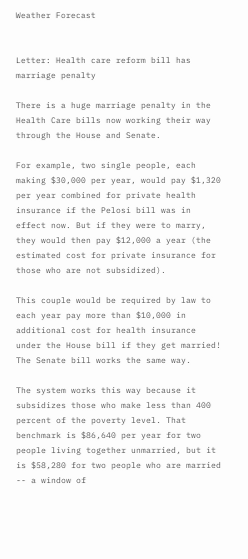Weather Forecast


Letter: Health care reform bill has marriage penalty

There is a huge marriage penalty in the Health Care bills now working their way through the House and Senate.

For example, two single people, each making $30,000 per year, would pay $1,320 per year combined for private health insurance if the Pelosi bill was in effect now. But if they were to marry, they would then pay $12,000 a year (the estimated cost for private insurance for those who are not subsidized).

This couple would be required by law to each year pay more than $10,000 in additional cost for health insurance under the House bill if they get married! The Senate bill works the same way.

The system works this way because it subsidizes those who make less than 400 percent of the poverty level. That benchmark is $86,640 per year for two people living together unmarried, but it is $58,280 for two people who are married -- a window of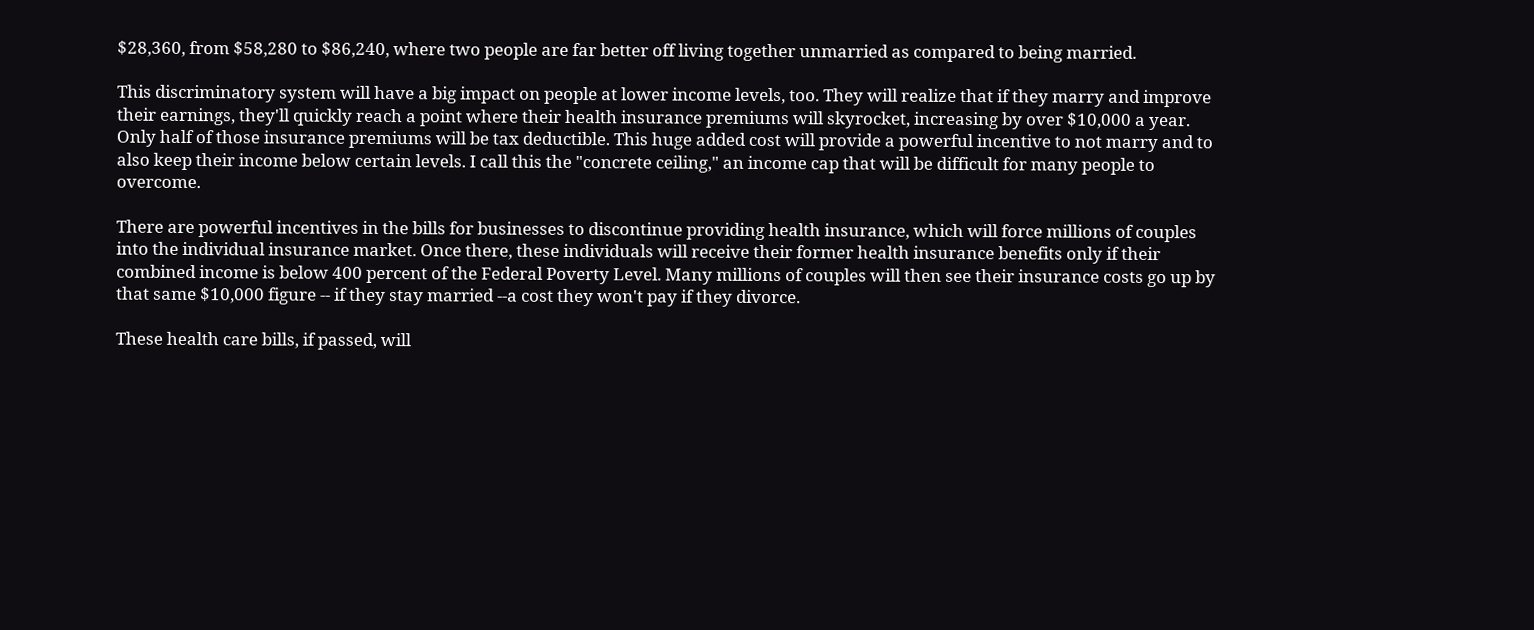$28,360, from $58,280 to $86,240, where two people are far better off living together unmarried as compared to being married.

This discriminatory system will have a big impact on people at lower income levels, too. They will realize that if they marry and improve their earnings, they'll quickly reach a point where their health insurance premiums will skyrocket, increasing by over $10,000 a year. Only half of those insurance premiums will be tax deductible. This huge added cost will provide a powerful incentive to not marry and to also keep their income below certain levels. I call this the "concrete ceiling," an income cap that will be difficult for many people to overcome.

There are powerful incentives in the bills for businesses to discontinue providing health insurance, which will force millions of couples into the individual insurance market. Once there, these individuals will receive their former health insurance benefits only if their combined income is below 400 percent of the Federal Poverty Level. Many millions of couples will then see their insurance costs go up by that same $10,000 figure -- if they stay married --a cost they won't pay if they divorce.

These health care bills, if passed, will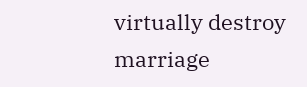virtually destroy marriage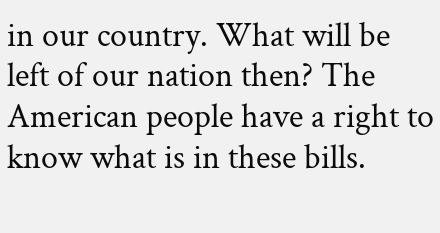in our country. What will be left of our nation then? The American people have a right to know what is in these bills.